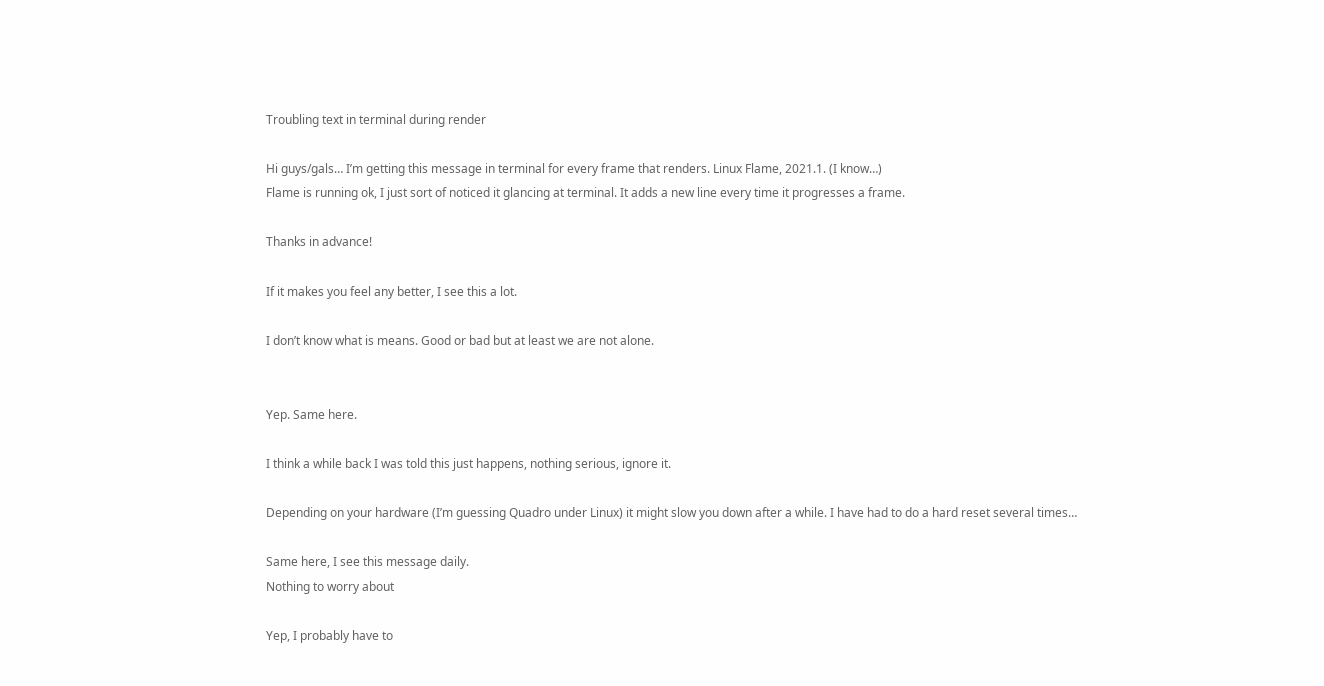Troubling text in terminal during render

Hi guys/gals… I’m getting this message in terminal for every frame that renders. Linux Flame, 2021.1. (I know…)
Flame is running ok, I just sort of noticed it glancing at terminal. It adds a new line every time it progresses a frame.

Thanks in advance!

If it makes you feel any better, I see this a lot.

I don’t know what is means. Good or bad but at least we are not alone.


Yep. Same here.

I think a while back I was told this just happens, nothing serious, ignore it.

Depending on your hardware (I’m guessing Quadro under Linux) it might slow you down after a while. I have had to do a hard reset several times…

Same here, I see this message daily.
Nothing to worry about

Yep, I probably have to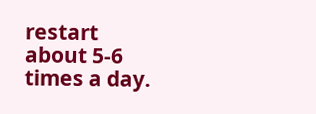restart about 5-6 times a day.